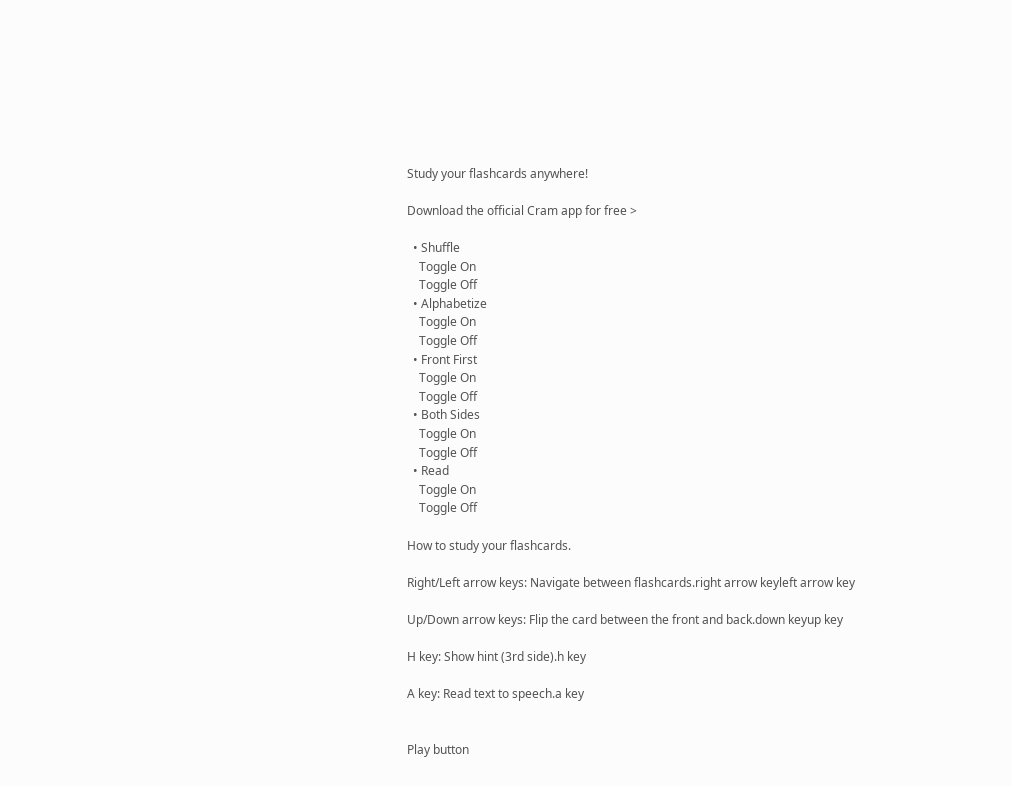Study your flashcards anywhere!

Download the official Cram app for free >

  • Shuffle
    Toggle On
    Toggle Off
  • Alphabetize
    Toggle On
    Toggle Off
  • Front First
    Toggle On
    Toggle Off
  • Both Sides
    Toggle On
    Toggle Off
  • Read
    Toggle On
    Toggle Off

How to study your flashcards.

Right/Left arrow keys: Navigate between flashcards.right arrow keyleft arrow key

Up/Down arrow keys: Flip the card between the front and back.down keyup key

H key: Show hint (3rd side).h key

A key: Read text to speech.a key


Play button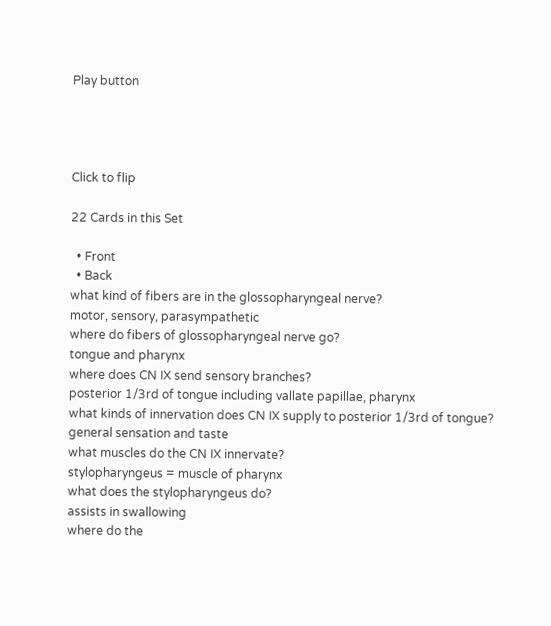Play button




Click to flip

22 Cards in this Set

  • Front
  • Back
what kind of fibers are in the glossopharyngeal nerve?
motor, sensory, parasympathetic
where do fibers of glossopharyngeal nerve go?
tongue and pharynx
where does CN IX send sensory branches?
posterior 1/3rd of tongue including vallate papillae, pharynx
what kinds of innervation does CN IX supply to posterior 1/3rd of tongue?
general sensation and taste
what muscles do the CN IX innervate?
stylopharyngeus = muscle of pharynx
what does the stylopharyngeus do?
assists in swallowing
where do the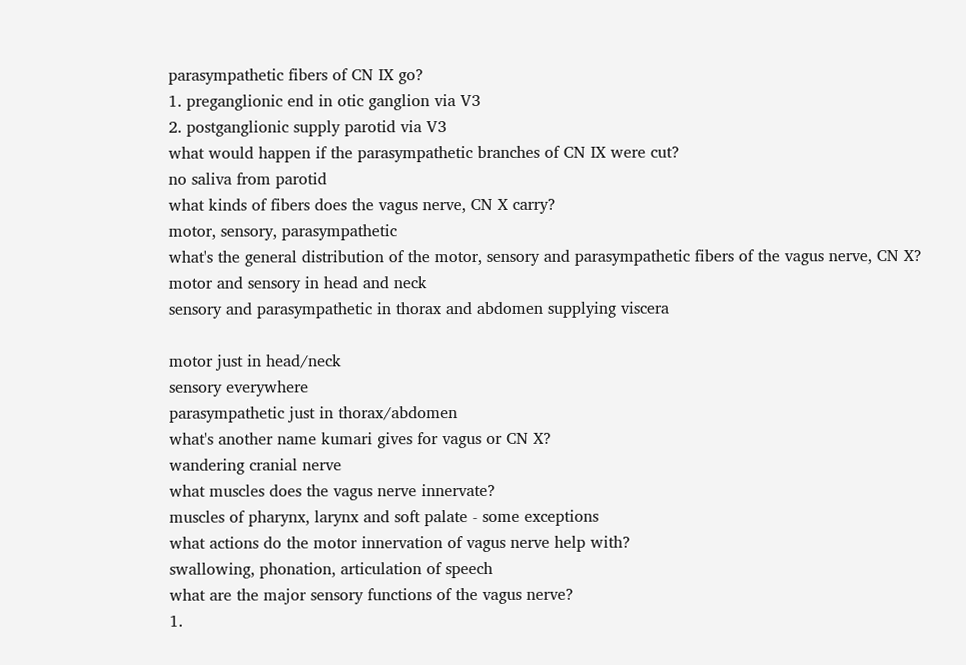parasympathetic fibers of CN IX go?
1. preganglionic end in otic ganglion via V3
2. postganglionic supply parotid via V3
what would happen if the parasympathetic branches of CN IX were cut?
no saliva from parotid
what kinds of fibers does the vagus nerve, CN X carry?
motor, sensory, parasympathetic
what's the general distribution of the motor, sensory and parasympathetic fibers of the vagus nerve, CN X?
motor and sensory in head and neck
sensory and parasympathetic in thorax and abdomen supplying viscera

motor just in head/neck
sensory everywhere
parasympathetic just in thorax/abdomen
what's another name kumari gives for vagus or CN X?
wandering cranial nerve
what muscles does the vagus nerve innervate?
muscles of pharynx, larynx and soft palate - some exceptions
what actions do the motor innervation of vagus nerve help with?
swallowing, phonation, articulation of speech
what are the major sensory functions of the vagus nerve?
1.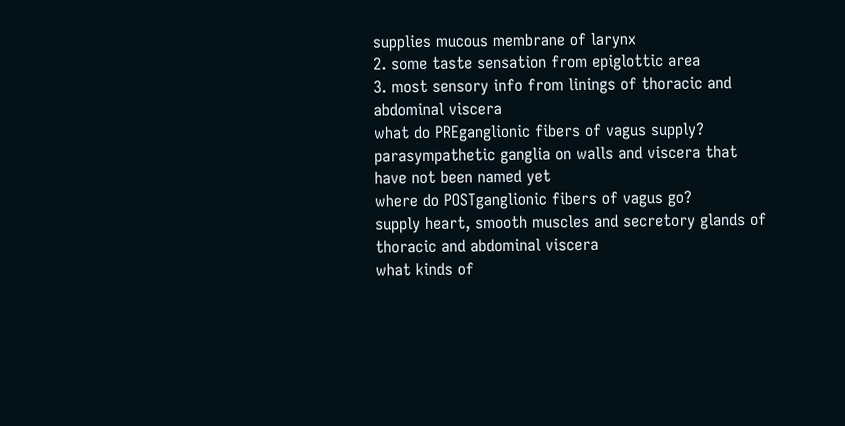supplies mucous membrane of larynx
2. some taste sensation from epiglottic area
3. most sensory info from linings of thoracic and abdominal viscera
what do PREganglionic fibers of vagus supply?
parasympathetic ganglia on walls and viscera that have not been named yet
where do POSTganglionic fibers of vagus go?
supply heart, smooth muscles and secretory glands of thoracic and abdominal viscera
what kinds of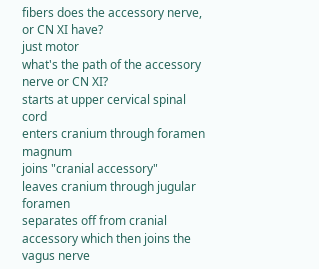fibers does the accessory nerve, or CN XI have?
just motor
what's the path of the accessory nerve or CN XI?
starts at upper cervical spinal cord
enters cranium through foramen magnum
joins "cranial accessory"
leaves cranium through jugular foramen
separates off from cranial accessory which then joins the vagus nerve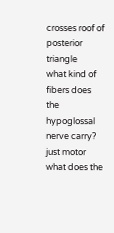crosses roof of posterior triangle
what kind of fibers does the hypoglossal nerve carry?
just motor
what does the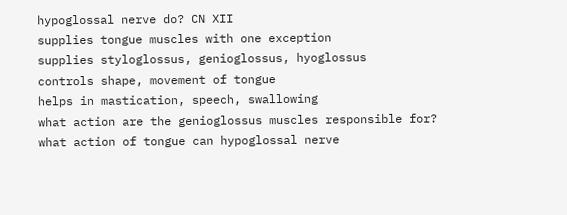hypoglossal nerve do? CN XII
supplies tongue muscles with one exception
supplies styloglossus, genioglossus, hyoglossus
controls shape, movement of tongue
helps in mastication, speech, swallowing
what action are the genioglossus muscles responsible for? what action of tongue can hypoglossal nerve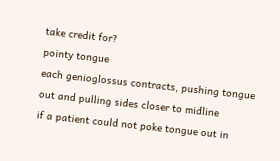take credit for?
pointy tongue
each genioglossus contracts, pushing tongue out and pulling sides closer to midline
if a patient could not poke tongue out in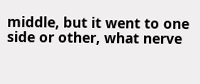middle, but it went to one side or other, what nerve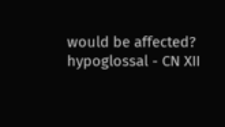would be affected?
hypoglossal - CN XII